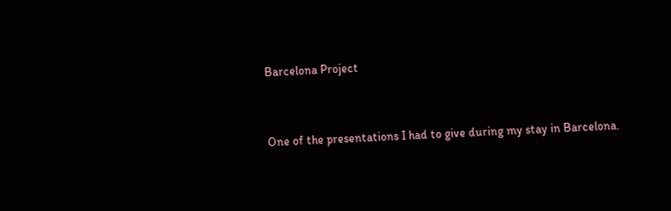Barcelona Project


One of the presentations I had to give during my stay in Barcelona.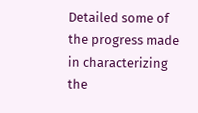Detailed some of the progress made in characterizing the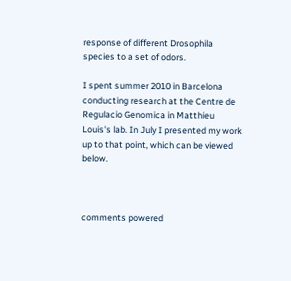response of different Drosophila species to a set of odors.

I spent summer 2010 in Barcelona conducting research at the Centre de Regulacio Genomica in Matthieu Louis's lab. In July I presented my work up to that point, which can be viewed below.



comments powered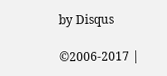by Disqus

©2006-2017 |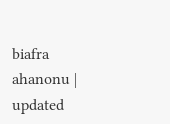biafra ahanonu | updated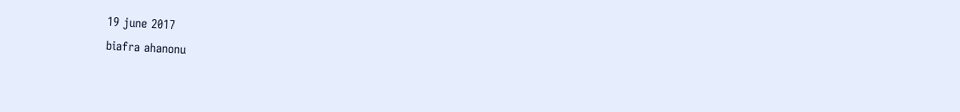19 june 2017
biafra ahanonu